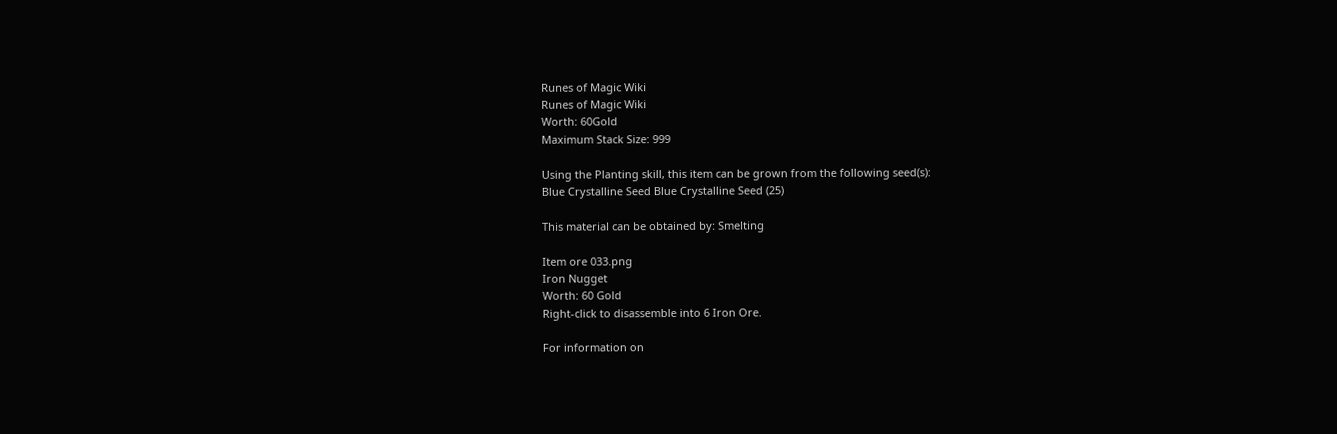Runes of Magic Wiki
Runes of Magic Wiki
Worth: 60Gold
Maximum Stack Size: 999

Using the Planting skill, this item can be grown from the following seed(s):
Blue Crystalline Seed Blue Crystalline Seed (25)

This material can be obtained by: Smelting

Item ore 033.png
Iron Nugget
Worth: 60 Gold
Right-click to disassemble into 6 Iron Ore.

For information on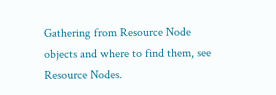Gathering from Resource Node objects and where to find them, see Resource Nodes.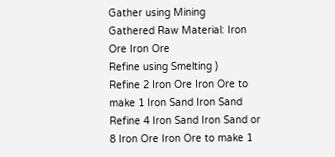Gather using Mining
Gathered Raw Material: Iron Ore Iron Ore
Refine using Smelting )
Refine 2 Iron Ore Iron Ore to make 1 Iron Sand Iron Sand
Refine 4 Iron Sand Iron Sand or 8 Iron Ore Iron Ore to make 1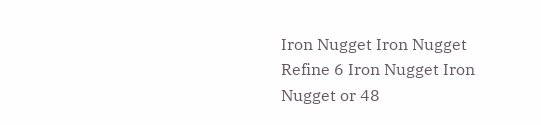Iron Nugget Iron Nugget
Refine 6 Iron Nugget Iron Nugget or 48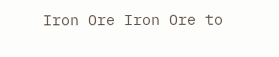Iron Ore Iron Ore to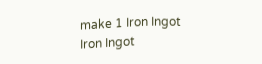make 1 Iron Ingot Iron Ingot